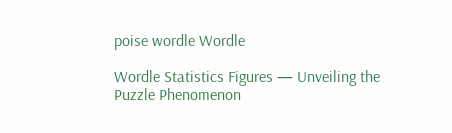poise wordle Wordle

Wordle Statistics Figures — Unveiling the Puzzle Phenomenon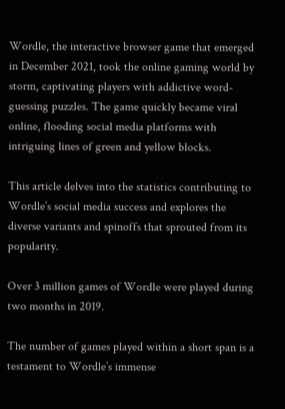Wordle, the interactive browser game that emerged in December 2021, took the online gaming world by storm, captivating players with addictive word-guessing puzzles. The game quickly became viral online, flooding social media platforms with intriguing lines of green and yellow blocks.

This article delves into the statistics contributing to Wordle’s social media success and explores the diverse variants and spinoffs that sprouted from its popularity.

Over 3 million games of Wordle were played during two months in 2019.

The number of games played within a short span is a testament to Wordle’s immense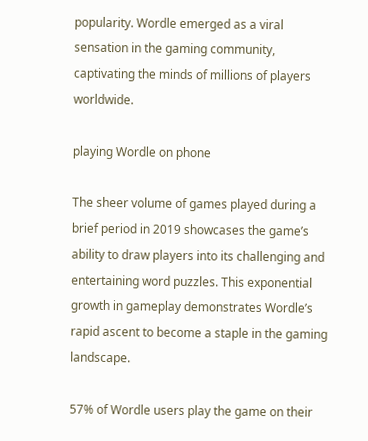popularity. Wordle emerged as a viral sensation in the gaming community, captivating the minds of millions of players worldwide.

playing Wordle on phone

The sheer volume of games played during a brief period in 2019 showcases the game’s ability to draw players into its challenging and entertaining word puzzles. This exponential growth in gameplay demonstrates Wordle’s rapid ascent to become a staple in the gaming landscape.

57% of Wordle users play the game on their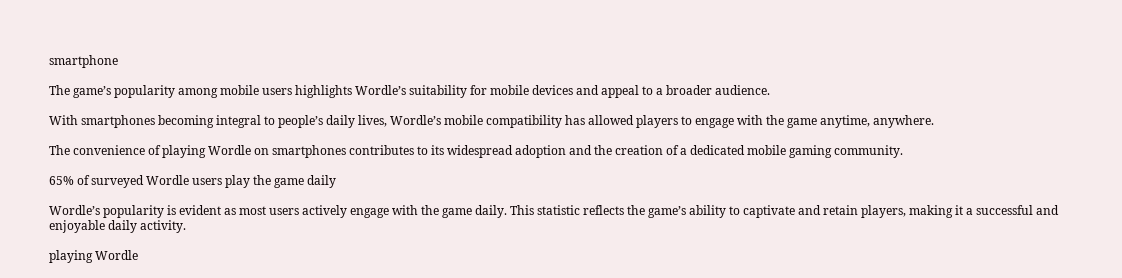smartphone

The game’s popularity among mobile users highlights Wordle’s suitability for mobile devices and appeal to a broader audience.

With smartphones becoming integral to people’s daily lives, Wordle’s mobile compatibility has allowed players to engage with the game anytime, anywhere.

The convenience of playing Wordle on smartphones contributes to its widespread adoption and the creation of a dedicated mobile gaming community.

65% of surveyed Wordle users play the game daily

Wordle’s popularity is evident as most users actively engage with the game daily. This statistic reflects the game’s ability to captivate and retain players, making it a successful and enjoyable daily activity.

playing Wordle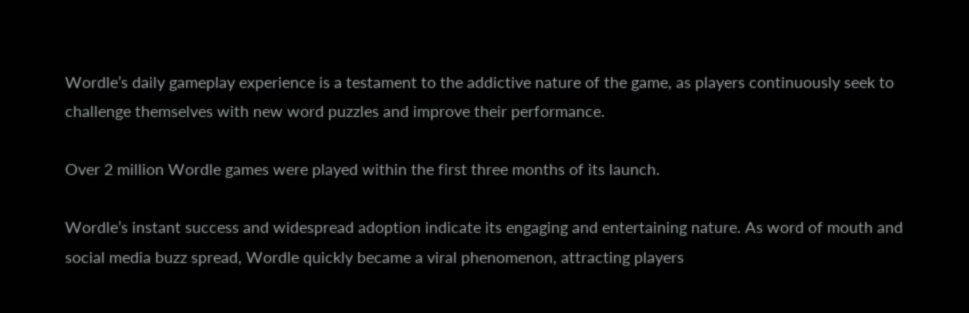Wordle’s daily gameplay experience is a testament to the addictive nature of the game, as players continuously seek to challenge themselves with new word puzzles and improve their performance.

Over 2 million Wordle games were played within the first three months of its launch.

Wordle’s instant success and widespread adoption indicate its engaging and entertaining nature. As word of mouth and social media buzz spread, Wordle quickly became a viral phenomenon, attracting players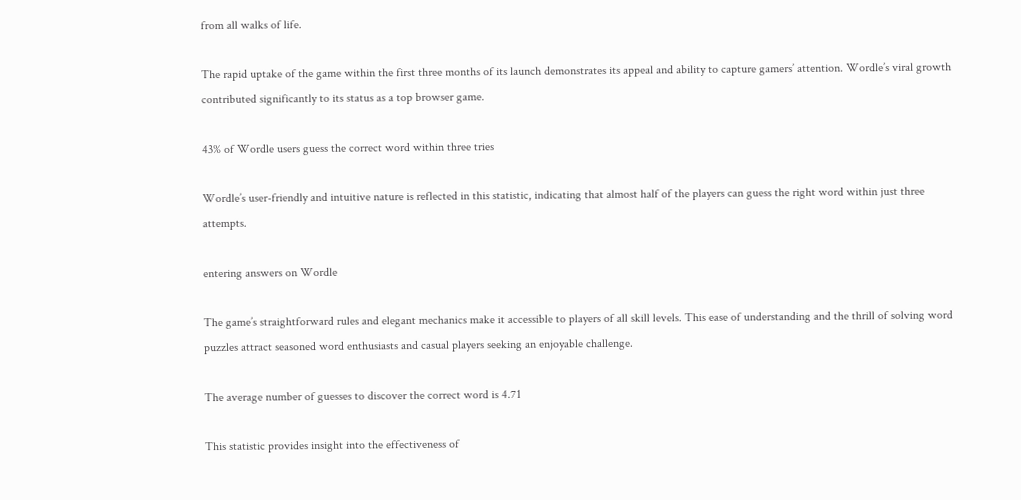from all walks of life.

The rapid uptake of the game within the first three months of its launch demonstrates its appeal and ability to capture gamers’ attention. Wordle’s viral growth contributed significantly to its status as a top browser game.

43% of Wordle users guess the correct word within three tries

Wordle’s user-friendly and intuitive nature is reflected in this statistic, indicating that almost half of the players can guess the right word within just three attempts.

entering answers on Wordle

The game’s straightforward rules and elegant mechanics make it accessible to players of all skill levels. This ease of understanding and the thrill of solving word puzzles attract seasoned word enthusiasts and casual players seeking an enjoyable challenge.

The average number of guesses to discover the correct word is 4.71

This statistic provides insight into the effectiveness of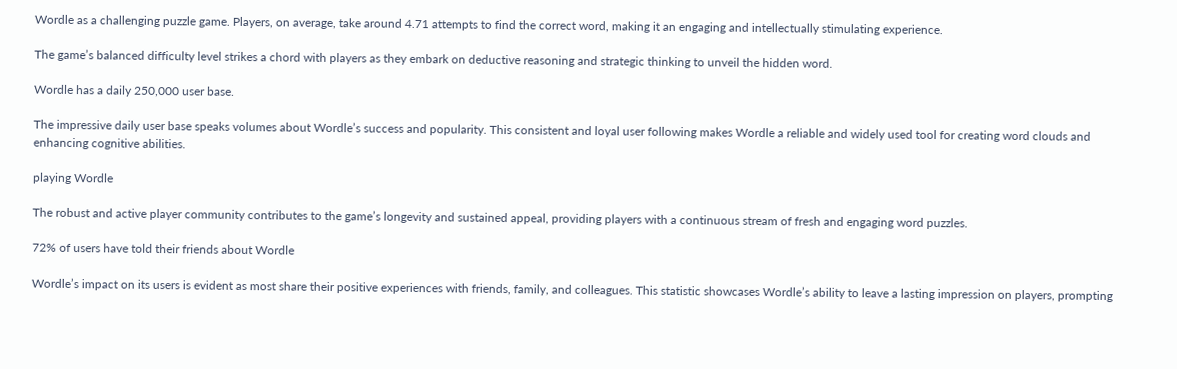Wordle as a challenging puzzle game. Players, on average, take around 4.71 attempts to find the correct word, making it an engaging and intellectually stimulating experience.

The game’s balanced difficulty level strikes a chord with players as they embark on deductive reasoning and strategic thinking to unveil the hidden word.

Wordle has a daily 250,000 user base.

The impressive daily user base speaks volumes about Wordle’s success and popularity. This consistent and loyal user following makes Wordle a reliable and widely used tool for creating word clouds and enhancing cognitive abilities.

playing Wordle

The robust and active player community contributes to the game’s longevity and sustained appeal, providing players with a continuous stream of fresh and engaging word puzzles.

72% of users have told their friends about Wordle

Wordle’s impact on its users is evident as most share their positive experiences with friends, family, and colleagues. This statistic showcases Wordle’s ability to leave a lasting impression on players, prompting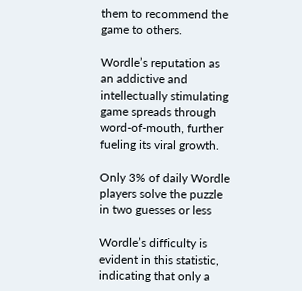them to recommend the game to others.

Wordle’s reputation as an addictive and intellectually stimulating game spreads through word-of-mouth, further fueling its viral growth.

Only 3% of daily Wordle players solve the puzzle in two guesses or less

Wordle’s difficulty is evident in this statistic, indicating that only a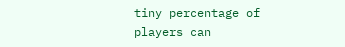tiny percentage of players can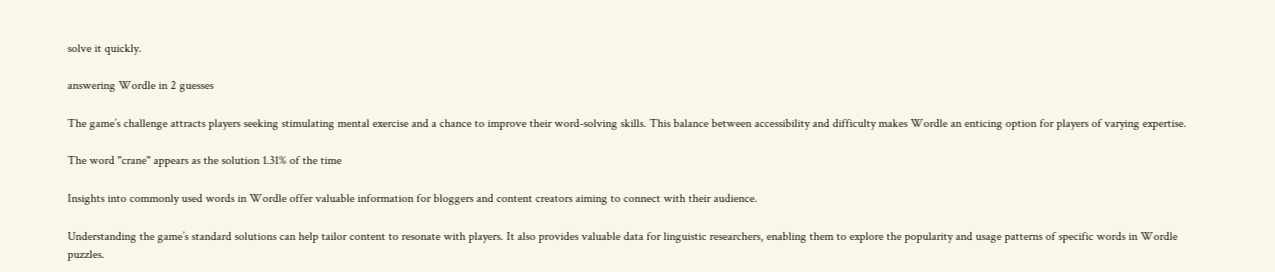solve it quickly.

answering Wordle in 2 guesses

The game’s challenge attracts players seeking stimulating mental exercise and a chance to improve their word-solving skills. This balance between accessibility and difficulty makes Wordle an enticing option for players of varying expertise.

The word "crane" appears as the solution 1.31% of the time

Insights into commonly used words in Wordle offer valuable information for bloggers and content creators aiming to connect with their audience.

Understanding the game’s standard solutions can help tailor content to resonate with players. It also provides valuable data for linguistic researchers, enabling them to explore the popularity and usage patterns of specific words in Wordle puzzles.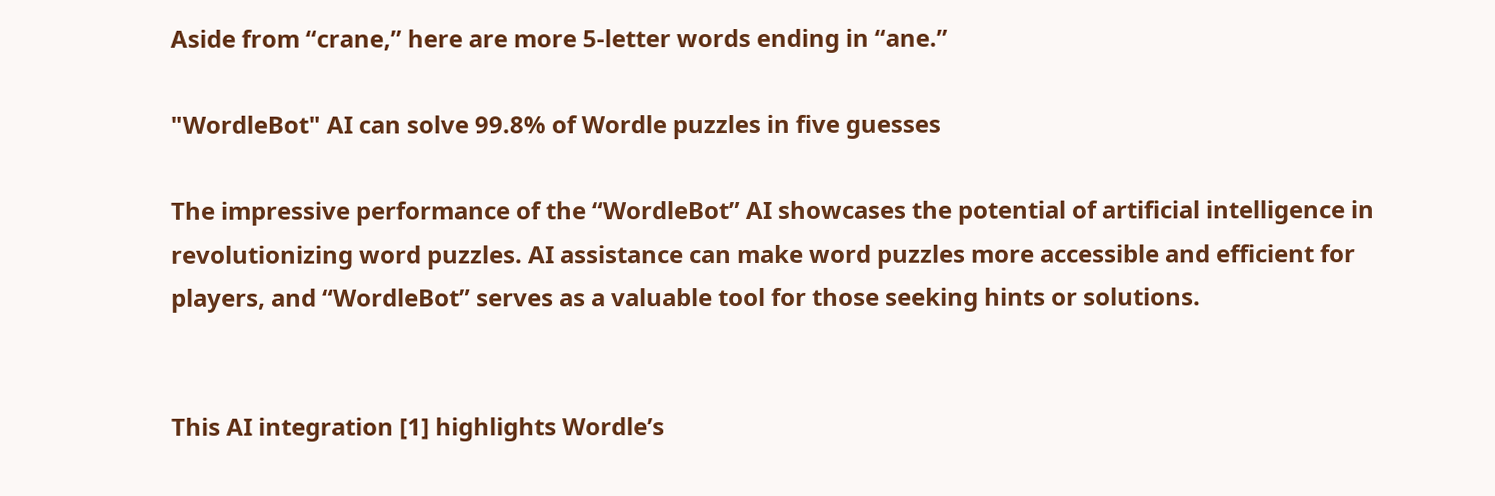Aside from “crane,” here are more 5-letter words ending in “ane.”

"WordleBot" AI can solve 99.8% of Wordle puzzles in five guesses

The impressive performance of the “WordleBot” AI showcases the potential of artificial intelligence in revolutionizing word puzzles. AI assistance can make word puzzles more accessible and efficient for players, and “WordleBot” serves as a valuable tool for those seeking hints or solutions.


This AI integration [1] highlights Wordle’s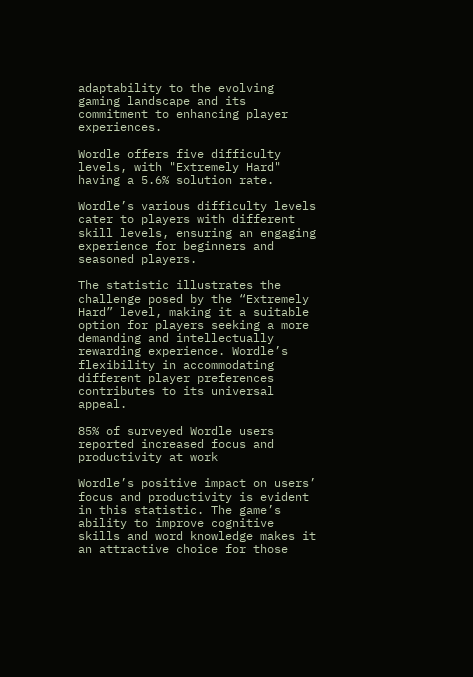adaptability to the evolving gaming landscape and its commitment to enhancing player experiences.

Wordle offers five difficulty levels, with "Extremely Hard" having a 5.6% solution rate.

Wordle’s various difficulty levels cater to players with different skill levels, ensuring an engaging experience for beginners and seasoned players.

The statistic illustrates the challenge posed by the “Extremely Hard” level, making it a suitable option for players seeking a more demanding and intellectually rewarding experience. Wordle’s flexibility in accommodating different player preferences contributes to its universal appeal.

85% of surveyed Wordle users reported increased focus and productivity at work

Wordle’s positive impact on users’ focus and productivity is evident in this statistic. The game’s ability to improve cognitive skills and word knowledge makes it an attractive choice for those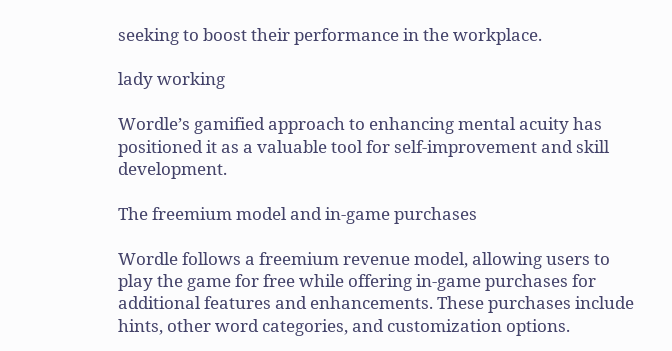seeking to boost their performance in the workplace.

lady working

Wordle’s gamified approach to enhancing mental acuity has positioned it as a valuable tool for self-improvement and skill development.

The freemium model and in-game purchases

Wordle follows a freemium revenue model, allowing users to play the game for free while offering in-game purchases for additional features and enhancements. These purchases include hints, other word categories, and customization options.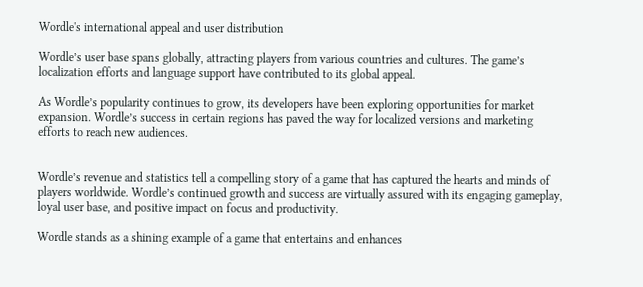Wordle's international appeal and user distribution

Wordle’s user base spans globally, attracting players from various countries and cultures. The game’s localization efforts and language support have contributed to its global appeal.

As Wordle’s popularity continues to grow, its developers have been exploring opportunities for market expansion. Wordle’s success in certain regions has paved the way for localized versions and marketing efforts to reach new audiences.


Wordle’s revenue and statistics tell a compelling story of a game that has captured the hearts and minds of players worldwide. Wordle’s continued growth and success are virtually assured with its engaging gameplay, loyal user base, and positive impact on focus and productivity.

Wordle stands as a shining example of a game that entertains and enhances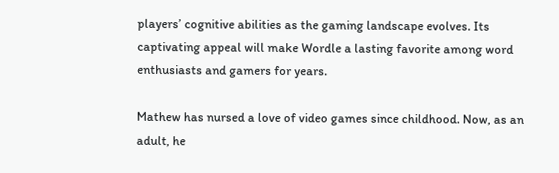players’ cognitive abilities as the gaming landscape evolves. Its captivating appeal will make Wordle a lasting favorite among word enthusiasts and gamers for years.

Mathew has nursed a love of video games since childhood. Now, as an adult, he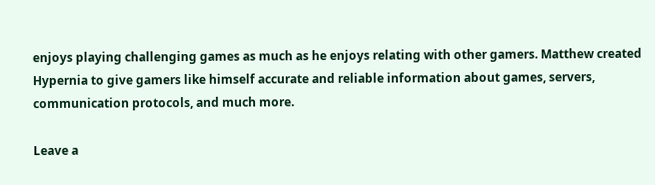enjoys playing challenging games as much as he enjoys relating with other gamers. Matthew created Hypernia to give gamers like himself accurate and reliable information about games, servers, communication protocols, and much more.

Leave a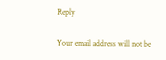Reply

Your email address will not be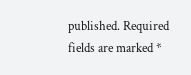published. Required fields are marked *